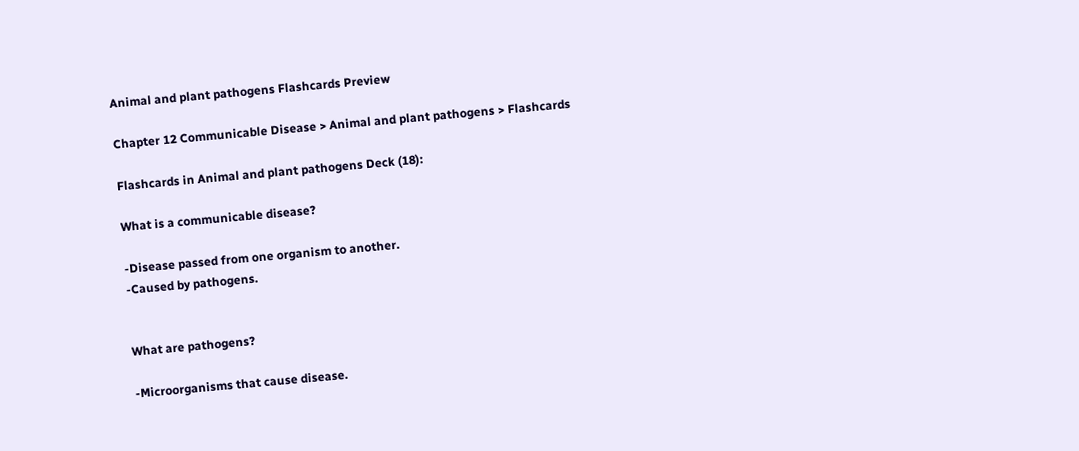Animal and plant pathogens Flashcards Preview

Chapter 12 Communicable Disease > Animal and plant pathogens > Flashcards

Flashcards in Animal and plant pathogens Deck (18):

What is a communicable disease?

-Disease passed from one organism to another.
-Caused by pathogens.


What are pathogens?

-Microorganisms that cause disease.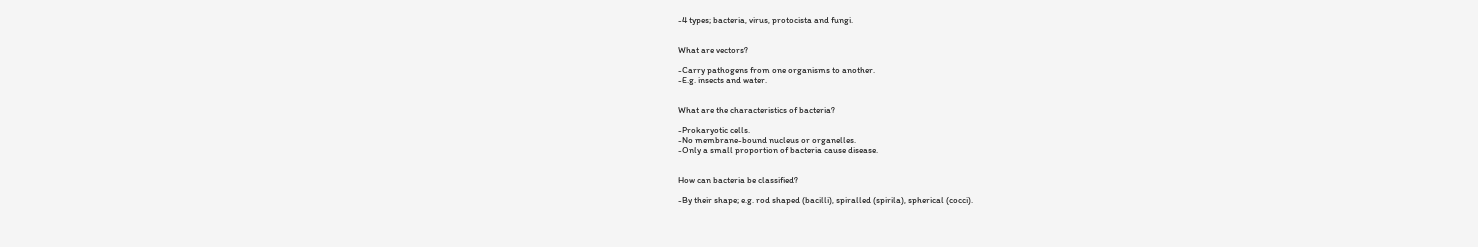-4 types; bacteria, virus, protocista and fungi.


What are vectors?

-Carry pathogens from one organisms to another.
-E.g. insects and water.


What are the characteristics of bacteria?

-Prokaryotic cells.
-No membrane-bound nucleus or organelles.
-Only a small proportion of bacteria cause disease.


How can bacteria be classified?

-By their shape; e.g. rod shaped (bacilli), spiralled (spirila), spherical (cocci).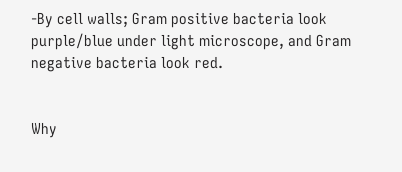-By cell walls; Gram positive bacteria look purple/blue under light microscope, and Gram negative bacteria look red.


Why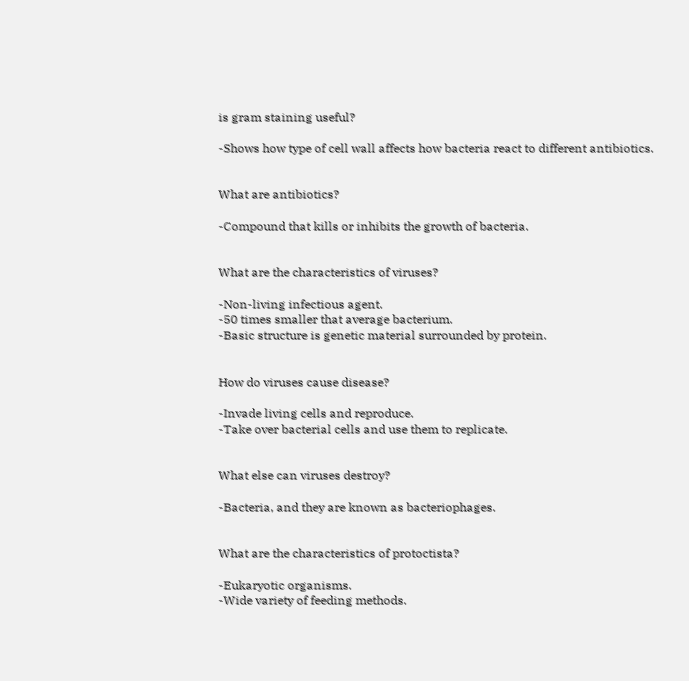is gram staining useful?

-Shows how type of cell wall affects how bacteria react to different antibiotics.


What are antibiotics?

-Compound that kills or inhibits the growth of bacteria.


What are the characteristics of viruses?

-Non-living infectious agent.
-50 times smaller that average bacterium.
-Basic structure is genetic material surrounded by protein.


How do viruses cause disease?

-Invade living cells and reproduce.
-Take over bacterial cells and use them to replicate.


What else can viruses destroy?

-Bacteria, and they are known as bacteriophages.


What are the characteristics of protoctista?

-Eukaryotic organisms.
-Wide variety of feeding methods.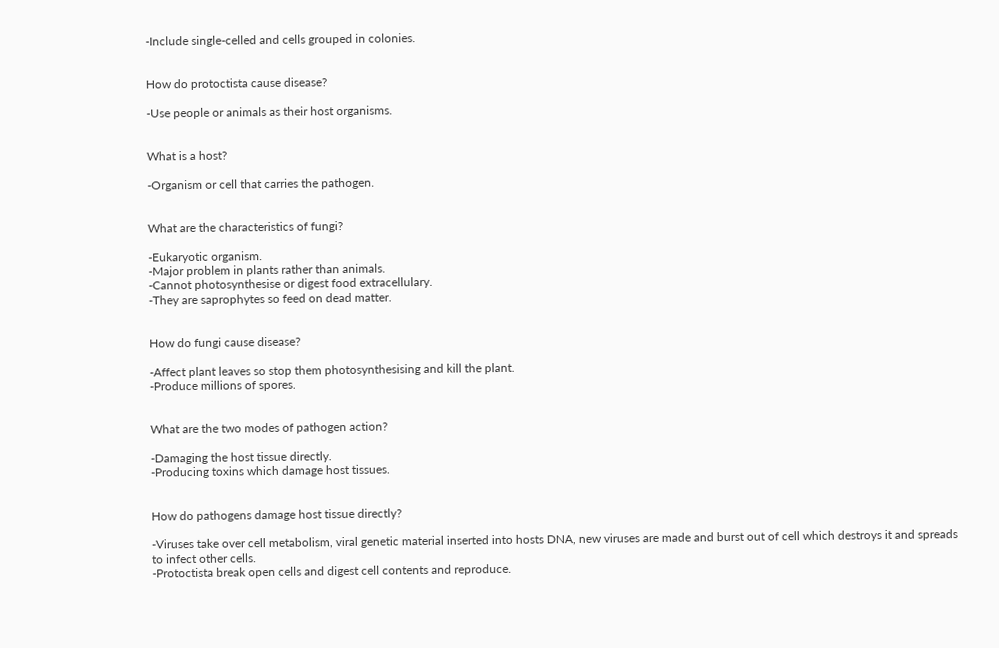-Include single-celled and cells grouped in colonies.


How do protoctista cause disease?

-Use people or animals as their host organisms.


What is a host?

-Organism or cell that carries the pathogen.


What are the characteristics of fungi?

-Eukaryotic organism.
-Major problem in plants rather than animals.
-Cannot photosynthesise or digest food extracellulary.
-They are saprophytes so feed on dead matter.


How do fungi cause disease?

-Affect plant leaves so stop them photosynthesising and kill the plant.
-Produce millions of spores.


What are the two modes of pathogen action?

-Damaging the host tissue directly.
-Producing toxins which damage host tissues.


How do pathogens damage host tissue directly?

-Viruses take over cell metabolism, viral genetic material inserted into hosts DNA, new viruses are made and burst out of cell which destroys it and spreads to infect other cells.
-Protoctista break open cells and digest cell contents and reproduce.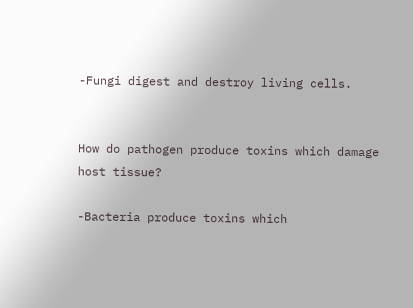-Fungi digest and destroy living cells.


How do pathogen produce toxins which damage host tissue?

-Bacteria produce toxins which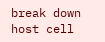break down host cell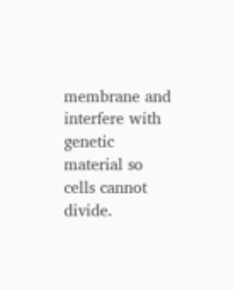membrane and interfere with genetic material so cells cannot divide.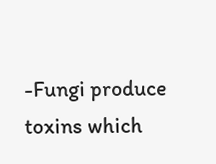-Fungi produce toxins which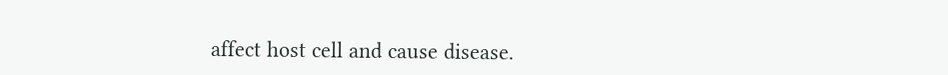affect host cell and cause disease.